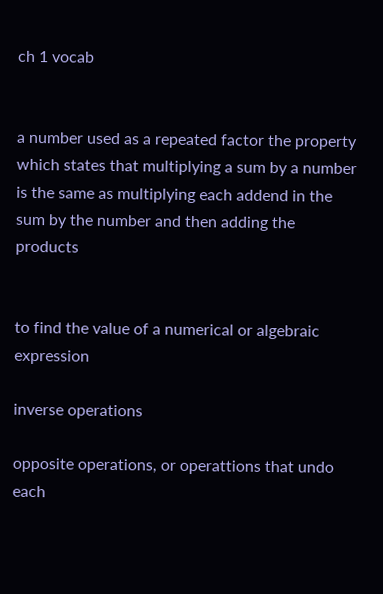ch 1 vocab


a number used as a repeated factor the property which states that multiplying a sum by a number is the same as multiplying each addend in the sum by the number and then adding the products


to find the value of a numerical or algebraic expression

inverse operations

opposite operations, or operattions that undo each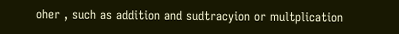oher , such as addition and sudtracyion or multplication